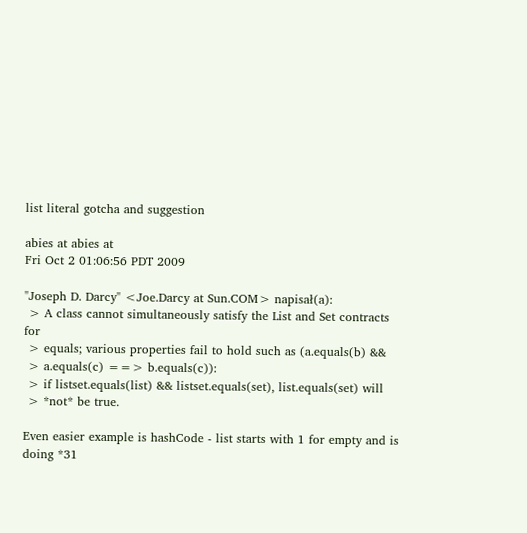list literal gotcha and suggestion

abies at abies at
Fri Oct 2 01:06:56 PDT 2009

"Joseph D. Darcy" <Joe.Darcy at Sun.COM> napisał(a):
 > A class cannot simultaneously satisfy the List and Set contracts for
 > equals; various properties fail to hold such as (a.equals(b) &&
 > a.equals(c) ==> b.equals(c)):
 > if listset.equals(list) && listset.equals(set), list.equals(set) will
 > *not* be true.

Even easier example is hashCode - list starts with 1 for empty and is doing *31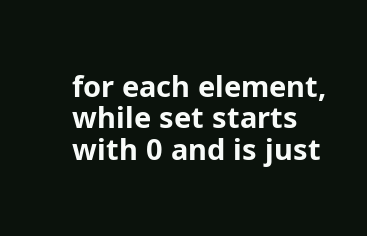for each element, while set starts with 0 and is just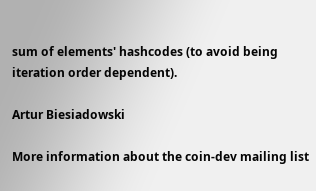sum of elements' hashcodes (to avoid being iteration order dependent).

Artur Biesiadowski

More information about the coin-dev mailing list